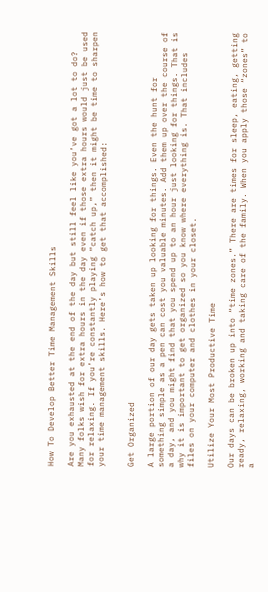How To Develop Better Time Management Skills

Are you exhausted at the end of the day but still feel like you’ve got a lot to do? Many folks wish for extra hours in the day even if those extra hours would just be used for relaxing. If you’re constantly playing “catch up,” then it might be time to sharpen your time management skills. Here’s how to get that accomplished:


Get Organized

A large portion of our day gets taken up looking for things. Even the hunt for something simple as a pen can cost you valuable minutes. Add them up over the course of a day, and you might find that you spend up to an hour just looking for things. That is why it is important to get organized so you know where everything is. That includes files on your computer and clothes in your closet.

Utilize Your Most Productive Time

Our days can be broken up into “time zones.” There are times for sleep, eating, getting ready, relaxing, working and taking care of the family. When you apply those “zones” to a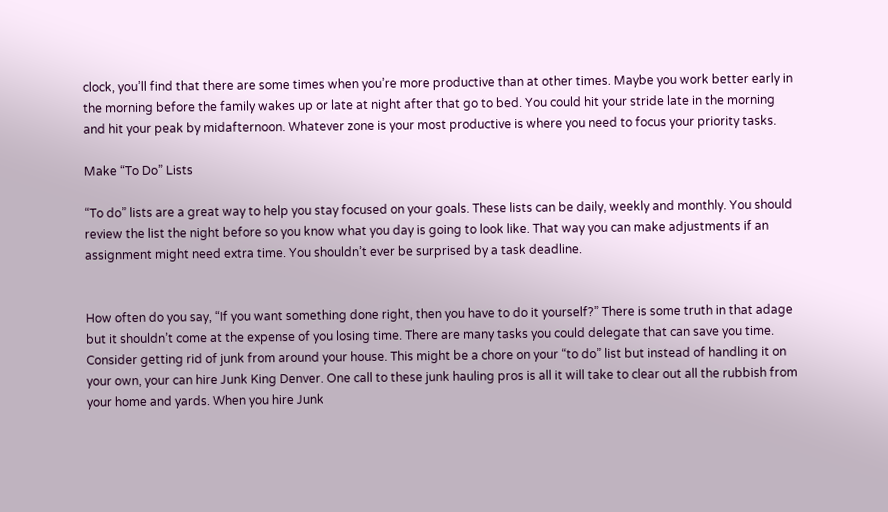clock, you’ll find that there are some times when you’re more productive than at other times. Maybe you work better early in the morning before the family wakes up or late at night after that go to bed. You could hit your stride late in the morning and hit your peak by midafternoon. Whatever zone is your most productive is where you need to focus your priority tasks.

Make “To Do” Lists

“To do” lists are a great way to help you stay focused on your goals. These lists can be daily, weekly and monthly. You should review the list the night before so you know what you day is going to look like. That way you can make adjustments if an assignment might need extra time. You shouldn’t ever be surprised by a task deadline.


How often do you say, “If you want something done right, then you have to do it yourself?” There is some truth in that adage but it shouldn’t come at the expense of you losing time. There are many tasks you could delegate that can save you time. Consider getting rid of junk from around your house. This might be a chore on your “to do” list but instead of handling it on your own, your can hire Junk King Denver. One call to these junk hauling pros is all it will take to clear out all the rubbish from your home and yards. When you hire Junk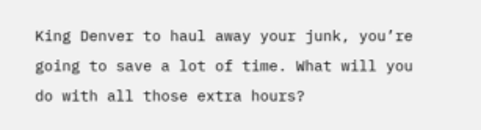King Denver to haul away your junk, you’re going to save a lot of time. What will you do with all those extra hours?